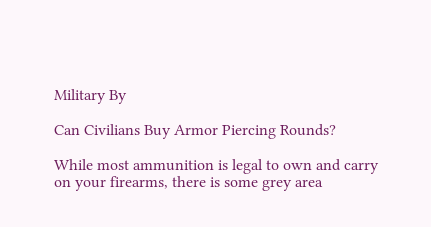Military By

Can Civilians Buy Armor Piercing Rounds?

While most ammunition is legal to own and carry on your firearms, there is some grey area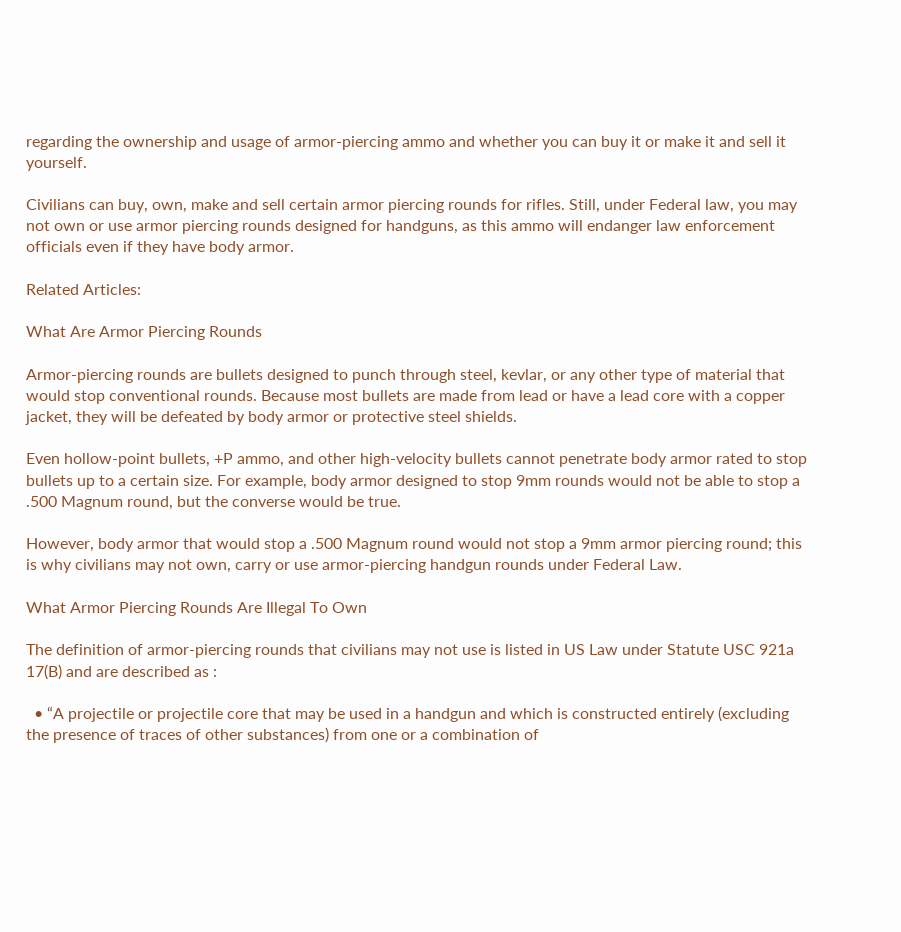regarding the ownership and usage of armor-piercing ammo and whether you can buy it or make it and sell it yourself.

Civilians can buy, own, make and sell certain armor piercing rounds for rifles. Still, under Federal law, you may not own or use armor piercing rounds designed for handguns, as this ammo will endanger law enforcement officials even if they have body armor.

Related Articles:

What Are Armor Piercing Rounds

Armor-piercing rounds are bullets designed to punch through steel, kevlar, or any other type of material that would stop conventional rounds. Because most bullets are made from lead or have a lead core with a copper jacket, they will be defeated by body armor or protective steel shields.

Even hollow-point bullets, +P ammo, and other high-velocity bullets cannot penetrate body armor rated to stop bullets up to a certain size. For example, body armor designed to stop 9mm rounds would not be able to stop a .500 Magnum round, but the converse would be true.

However, body armor that would stop a .500 Magnum round would not stop a 9mm armor piercing round; this is why civilians may not own, carry or use armor-piercing handgun rounds under Federal Law.

What Armor Piercing Rounds Are Illegal To Own

The definition of armor-piercing rounds that civilians may not use is listed in US Law under Statute USC 921a 17(B) and are described as :

  • “A projectile or projectile core that may be used in a handgun and which is constructed entirely (excluding the presence of traces of other substances) from one or a combination of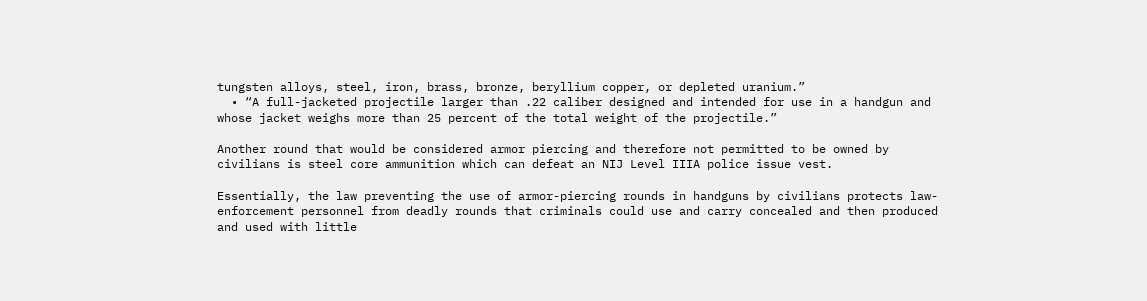tungsten alloys, steel, iron, brass, bronze, beryllium copper, or depleted uranium.”
  • “A full-jacketed projectile larger than .22 caliber designed and intended for use in a handgun and whose jacket weighs more than 25 percent of the total weight of the projectile.”

Another round that would be considered armor piercing and therefore not permitted to be owned by civilians is steel core ammunition which can defeat an NIJ Level IIIA police issue vest.

Essentially, the law preventing the use of armor-piercing rounds in handguns by civilians protects law-enforcement personnel from deadly rounds that criminals could use and carry concealed and then produced and used with little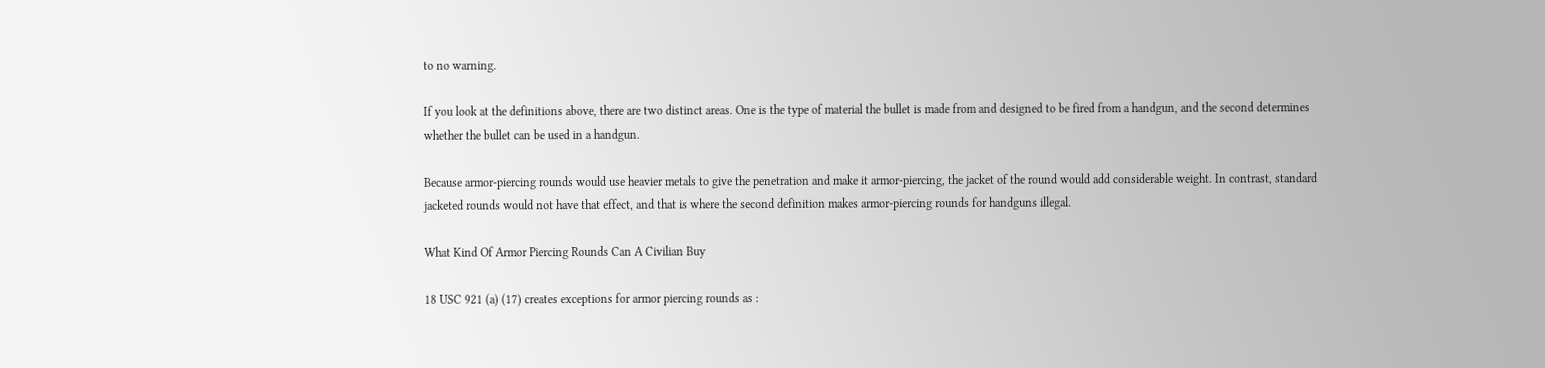to no warning.

If you look at the definitions above, there are two distinct areas. One is the type of material the bullet is made from and designed to be fired from a handgun, and the second determines whether the bullet can be used in a handgun.

Because armor-piercing rounds would use heavier metals to give the penetration and make it armor-piercing, the jacket of the round would add considerable weight. In contrast, standard jacketed rounds would not have that effect, and that is where the second definition makes armor-piercing rounds for handguns illegal.

What Kind Of Armor Piercing Rounds Can A Civilian Buy

18 USC 921 (a) (17) creates exceptions for armor piercing rounds as :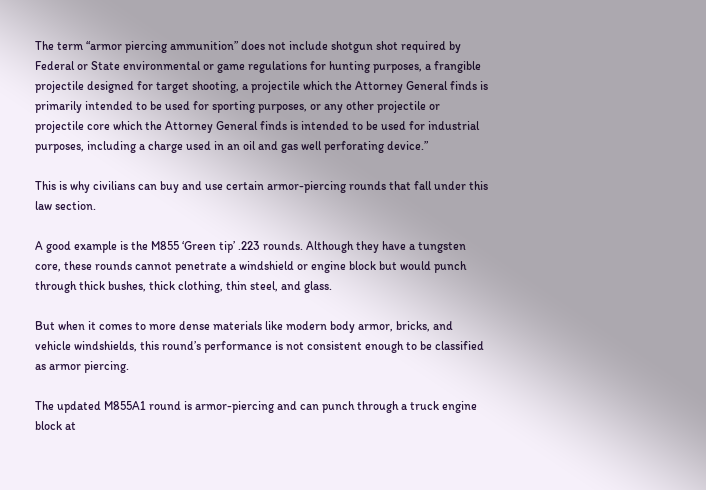The term “armor piercing ammunition” does not include shotgun shot required by Federal or State environmental or game regulations for hunting purposes, a frangible projectile designed for target shooting, a projectile which the Attorney General finds is primarily intended to be used for sporting purposes, or any other projectile or projectile core which the Attorney General finds is intended to be used for industrial purposes, including a charge used in an oil and gas well perforating device.”

This is why civilians can buy and use certain armor-piercing rounds that fall under this law section.

A good example is the M855 ‘Green tip’ .223 rounds. Although they have a tungsten core, these rounds cannot penetrate a windshield or engine block but would punch through thick bushes, thick clothing, thin steel, and glass.

But when it comes to more dense materials like modern body armor, bricks, and vehicle windshields, this round’s performance is not consistent enough to be classified as armor piercing.

The updated M855A1 round is armor-piercing and can punch through a truck engine block at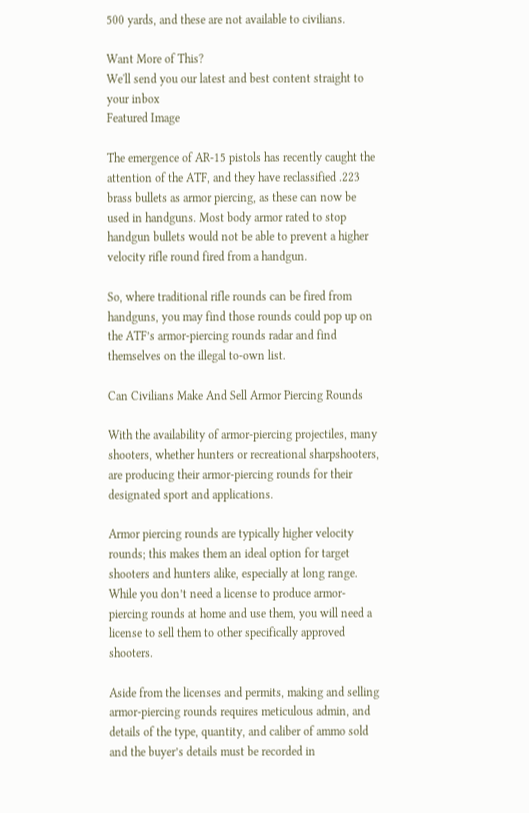500 yards, and these are not available to civilians.

Want More of This?
We'll send you our latest and best content straight to your inbox
Featured Image

The emergence of AR-15 pistols has recently caught the attention of the ATF, and they have reclassified .223 brass bullets as armor piercing, as these can now be used in handguns. Most body armor rated to stop handgun bullets would not be able to prevent a higher velocity rifle round fired from a handgun.

So, where traditional rifle rounds can be fired from handguns, you may find those rounds could pop up on the ATF’s armor-piercing rounds radar and find themselves on the illegal to-own list.

Can Civilians Make And Sell Armor Piercing Rounds

With the availability of armor-piercing projectiles, many shooters, whether hunters or recreational sharpshooters, are producing their armor-piercing rounds for their designated sport and applications.

Armor piercing rounds are typically higher velocity rounds; this makes them an ideal option for target shooters and hunters alike, especially at long range. While you don’t need a license to produce armor-piercing rounds at home and use them, you will need a license to sell them to other specifically approved shooters.

Aside from the licenses and permits, making and selling armor-piercing rounds requires meticulous admin, and details of the type, quantity, and caliber of ammo sold and the buyer’s details must be recorded in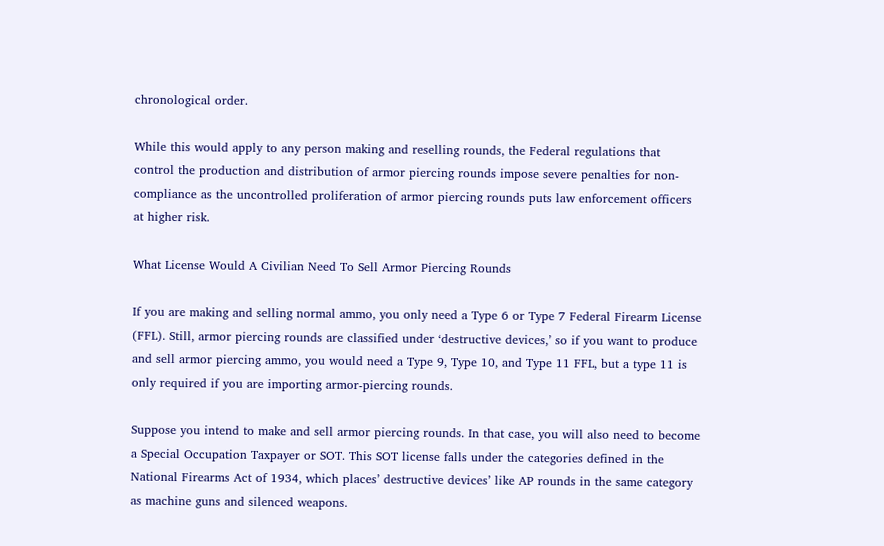chronological order.

While this would apply to any person making and reselling rounds, the Federal regulations that control the production and distribution of armor piercing rounds impose severe penalties for non-compliance as the uncontrolled proliferation of armor piercing rounds puts law enforcement officers at higher risk.

What License Would A Civilian Need To Sell Armor Piercing Rounds

If you are making and selling normal ammo, you only need a Type 6 or Type 7 Federal Firearm License (FFL). Still, armor piercing rounds are classified under ‘destructive devices,’ so if you want to produce and sell armor piercing ammo, you would need a Type 9, Type 10, and Type 11 FFL, but a type 11 is only required if you are importing armor-piercing rounds.

Suppose you intend to make and sell armor piercing rounds. In that case, you will also need to become a Special Occupation Taxpayer or SOT. This SOT license falls under the categories defined in the National Firearms Act of 1934, which places’ destructive devices’ like AP rounds in the same category as machine guns and silenced weapons.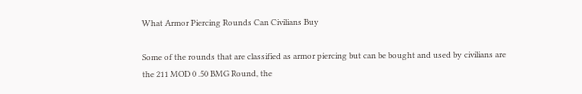What Armor Piercing Rounds Can Civilians Buy

Some of the rounds that are classified as armor piercing but can be bought and used by civilians are the 211 MOD 0 .50 BMG Round, the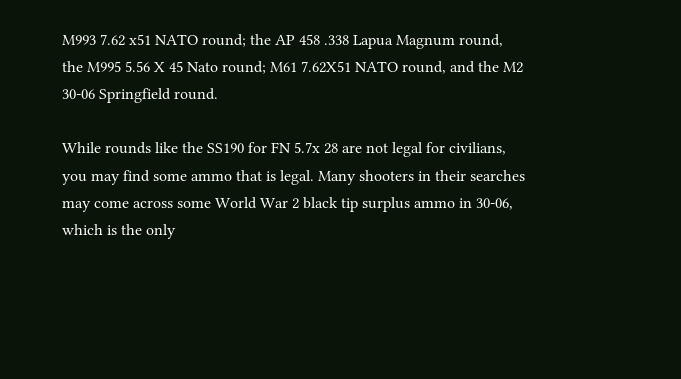M993 7.62 x51 NATO round; the AP 458 .338 Lapua Magnum round, the M995 5.56 X 45 Nato round; M61 7.62X51 NATO round, and the M2 30-06 Springfield round.

While rounds like the SS190 for FN 5.7x 28 are not legal for civilians, you may find some ammo that is legal. Many shooters in their searches may come across some World War 2 black tip surplus ammo in 30-06, which is the only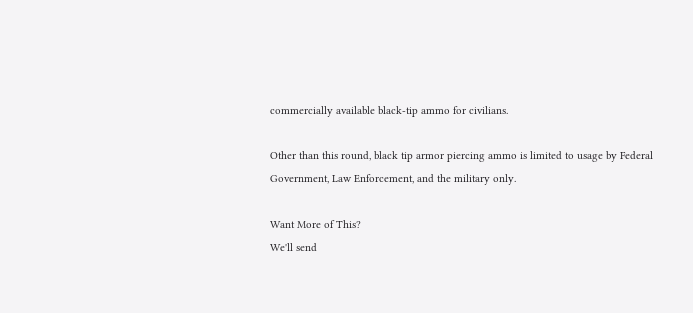commercially available black-tip ammo for civilians.

Other than this round, black tip armor piercing ammo is limited to usage by Federal Government, Law Enforcement, and the military only.

Want More of This?
We'll send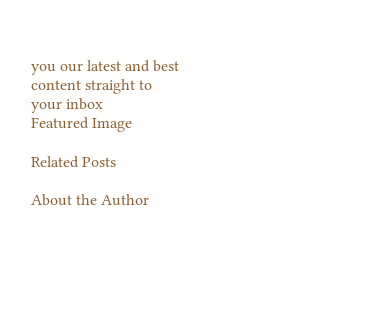you our latest and best content straight to your inbox
Featured Image

Related Posts

About the Author